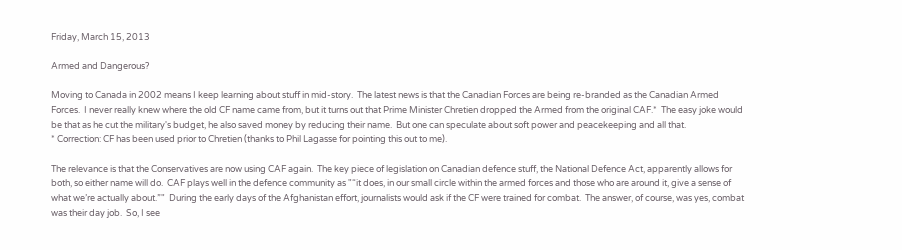Friday, March 15, 2013

Armed and Dangerous?

Moving to Canada in 2002 means I keep learning about stuff in mid-story.  The latest news is that the Canadian Forces are being re-branded as the Canadian Armed Forces.  I never really knew where the old CF name came from, but it turns out that Prime Minister Chretien dropped the Armed from the original CAF.*  The easy joke would be that as he cut the military's budget, he also saved money by reducing their name.  But one can speculate about soft power and peacekeeping and all that.
* Correction: CF has been used prior to Chretien (thanks to Phil Lagasse for pointing this out to me).

The relevance is that the Conservatives are now using CAF again.  The key piece of legislation on Canadian defence stuff, the National Defence Act, apparently allows for both, so either name will do.  CAF plays well in the defence community as "“it does, in our small circle within the armed forces and those who are around it, give a sense of what we’re actually about.”"  During the early days of the Afghanistan effort, journalists would ask if the CF were trained for combat.  The answer, of course, was yes, combat was their day job.  So, I see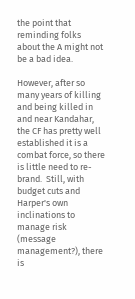the point that reminding folks about the A might not be a bad idea.

However, after so many years of killing and being killed in and near Kandahar, the CF has pretty well established it is a combat force, so there is little need to re-brand.  Still, with budget cuts and Harper's own inclinations to manage risk (message management?), there is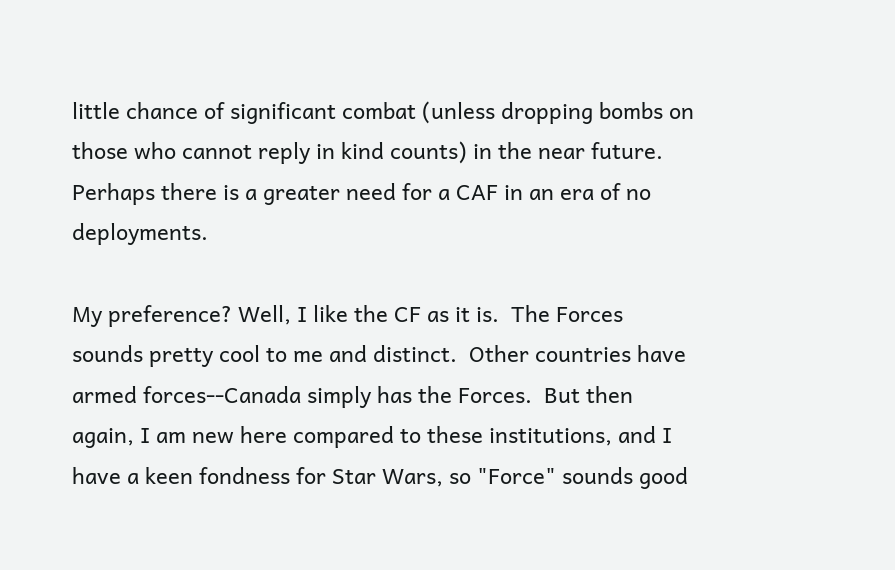little chance of significant combat (unless dropping bombs on those who cannot reply in kind counts) in the near future.  Perhaps there is a greater need for a CAF in an era of no deployments.

My preference? Well, I like the CF as it is.  The Forces sounds pretty cool to me and distinct.  Other countries have armed forces--Canada simply has the Forces.  But then again, I am new here compared to these institutions, and I have a keen fondness for Star Wars, so "Force" sounds good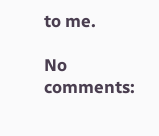to me.

No comments: